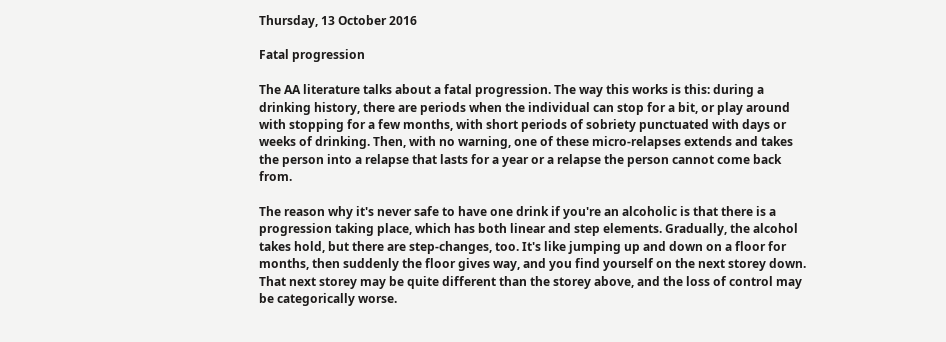Thursday, 13 October 2016

Fatal progression

The AA literature talks about a fatal progression. The way this works is this: during a drinking history, there are periods when the individual can stop for a bit, or play around with stopping for a few months, with short periods of sobriety punctuated with days or weeks of drinking. Then, with no warning, one of these micro-relapses extends and takes the person into a relapse that lasts for a year or a relapse the person cannot come back from.

The reason why it's never safe to have one drink if you're an alcoholic is that there is a progression taking place, which has both linear and step elements. Gradually, the alcohol takes hold, but there are step-changes, too. It's like jumping up and down on a floor for months, then suddenly the floor gives way, and you find yourself on the next storey down. That next storey may be quite different than the storey above, and the loss of control may be categorically worse.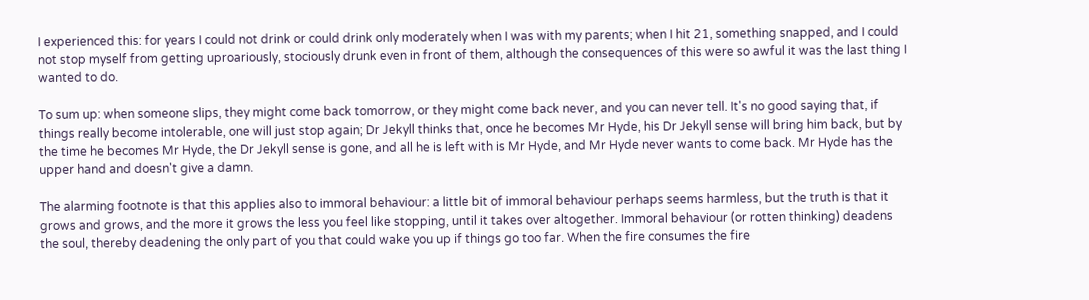I experienced this: for years I could not drink or could drink only moderately when I was with my parents; when I hit 21, something snapped, and I could not stop myself from getting uproariously, stociously drunk even in front of them, although the consequences of this were so awful it was the last thing I wanted to do.

To sum up: when someone slips, they might come back tomorrow, or they might come back never, and you can never tell. It's no good saying that, if things really become intolerable, one will just stop again; Dr Jekyll thinks that, once he becomes Mr Hyde, his Dr Jekyll sense will bring him back, but by the time he becomes Mr Hyde, the Dr Jekyll sense is gone, and all he is left with is Mr Hyde, and Mr Hyde never wants to come back. Mr Hyde has the upper hand and doesn't give a damn.

The alarming footnote is that this applies also to immoral behaviour: a little bit of immoral behaviour perhaps seems harmless, but the truth is that it grows and grows, and the more it grows the less you feel like stopping, until it takes over altogether. Immoral behaviour (or rotten thinking) deadens the soul, thereby deadening the only part of you that could wake you up if things go too far. When the fire consumes the fire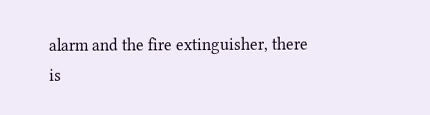alarm and the fire extinguisher, there is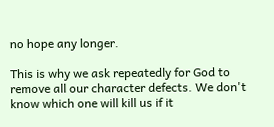no hope any longer.

This is why we ask repeatedly for God to remove all our character defects. We don't know which one will kill us if it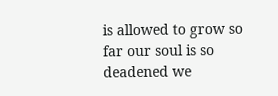is allowed to grow so far our soul is so deadened we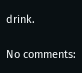drink.

No comments: